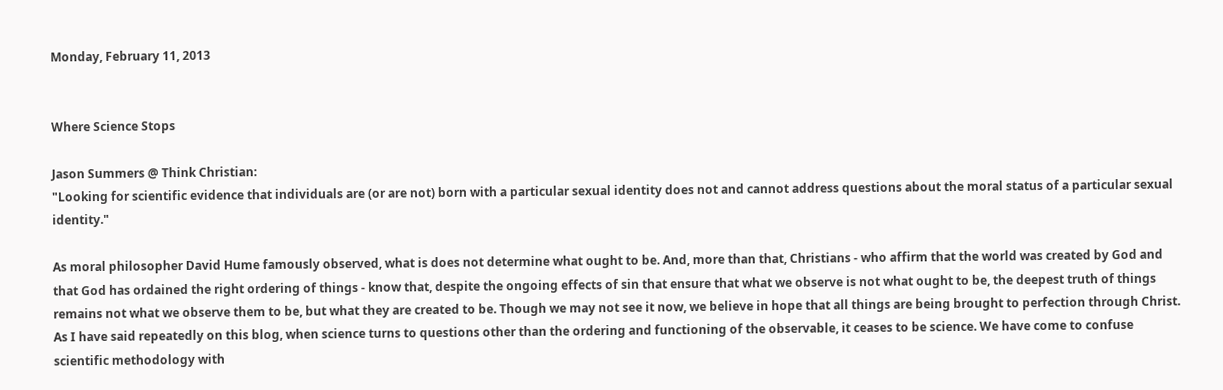Monday, February 11, 2013


Where Science Stops

Jason Summers @ Think Christian:
"Looking for scientific evidence that individuals are (or are not) born with a particular sexual identity does not and cannot address questions about the moral status of a particular sexual identity."

As moral philosopher David Hume famously observed, what is does not determine what ought to be. And, more than that, Christians - who affirm that the world was created by God and that God has ordained the right ordering of things - know that, despite the ongoing effects of sin that ensure that what we observe is not what ought to be, the deepest truth of things remains not what we observe them to be, but what they are created to be. Though we may not see it now, we believe in hope that all things are being brought to perfection through Christ.
As I have said repeatedly on this blog, when science turns to questions other than the ordering and functioning of the observable, it ceases to be science. We have come to confuse scientific methodology with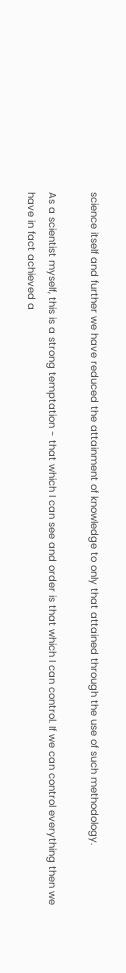science itself and further we have reduced the attainment of knowledge to only that attained through the use of such methodology.

As a scientist myself, this is a strong temptation - that which I can see and order is that which I can control. If we can control everything then we have in fact achieved a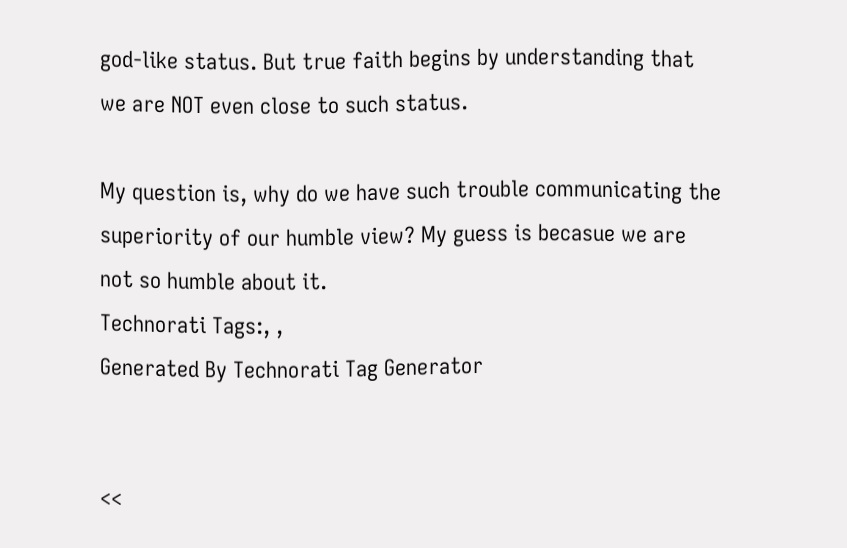god-like status. But true faith begins by understanding that we are NOT even close to such status.

My question is, why do we have such trouble communicating the superiority of our humble view? My guess is becasue we are not so humble about it.
Technorati Tags:, ,
Generated By Technorati Tag Generator


<<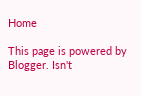Home

This page is powered by Blogger. Isn't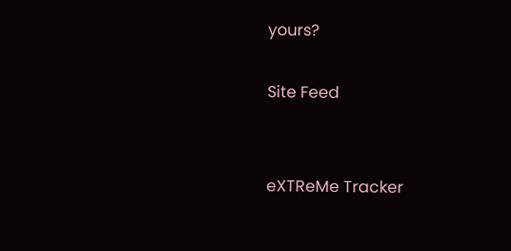yours?

Site Feed


eXTReMe Tracker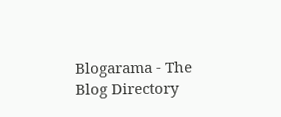Blogarama - The Blog Directory